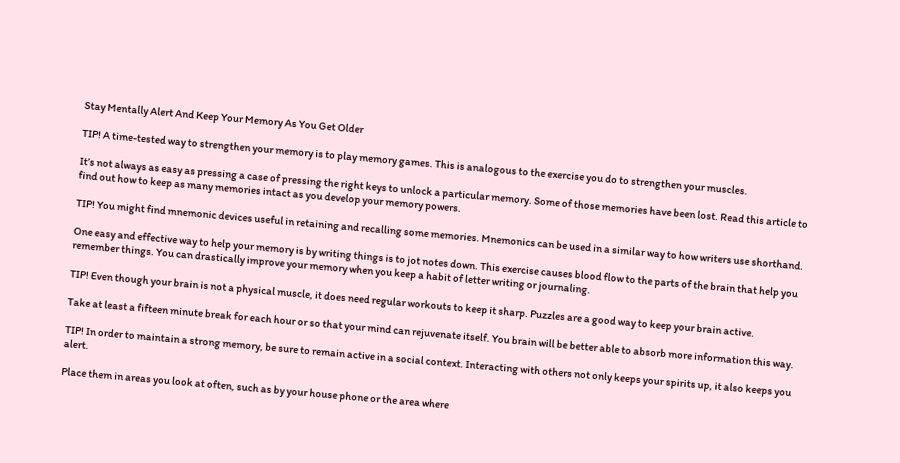Stay Mentally Alert And Keep Your Memory As You Get Older

TIP! A time-tested way to strengthen your memory is to play memory games. This is analogous to the exercise you do to strengthen your muscles.

It’s not always as easy as pressing a case of pressing the right keys to unlock a particular memory. Some of those memories have been lost. Read this article to find out how to keep as many memories intact as you develop your memory powers.

TIP! You might find mnemonic devices useful in retaining and recalling some memories. Mnemonics can be used in a similar way to how writers use shorthand.

One easy and effective way to help your memory is by writing things is to jot notes down. This exercise causes blood flow to the parts of the brain that help you remember things. You can drastically improve your memory when you keep a habit of letter writing or journaling.

TIP! Even though your brain is not a physical muscle, it does need regular workouts to keep it sharp. Puzzles are a good way to keep your brain active.

Take at least a fifteen minute break for each hour or so that your mind can rejuvenate itself. You brain will be better able to absorb more information this way.

TIP! In order to maintain a strong memory, be sure to remain active in a social context. Interacting with others not only keeps your spirits up, it also keeps you alert.

Place them in areas you look at often, such as by your house phone or the area where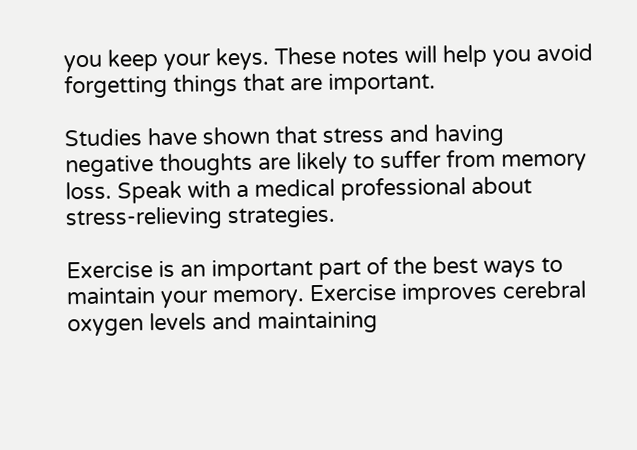you keep your keys. These notes will help you avoid forgetting things that are important.

Studies have shown that stress and having negative thoughts are likely to suffer from memory loss. Speak with a medical professional about stress-relieving strategies.

Exercise is an important part of the best ways to maintain your memory. Exercise improves cerebral oxygen levels and maintaining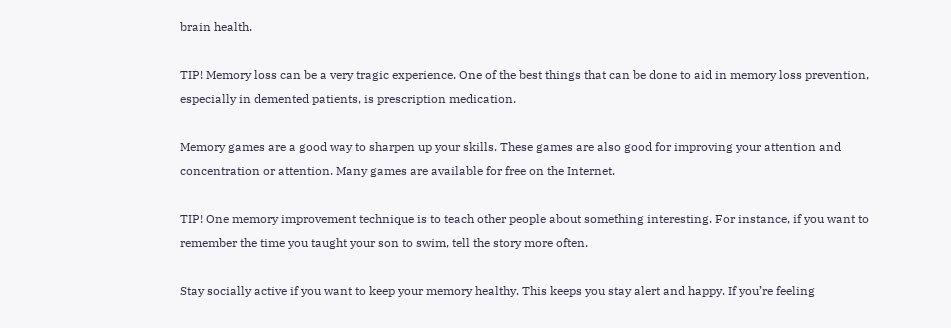brain health.

TIP! Memory loss can be a very tragic experience. One of the best things that can be done to aid in memory loss prevention, especially in demented patients, is prescription medication.

Memory games are a good way to sharpen up your skills. These games are also good for improving your attention and concentration or attention. Many games are available for free on the Internet.

TIP! One memory improvement technique is to teach other people about something interesting. For instance, if you want to remember the time you taught your son to swim, tell the story more often.

Stay socially active if you want to keep your memory healthy. This keeps you stay alert and happy. If you’re feeling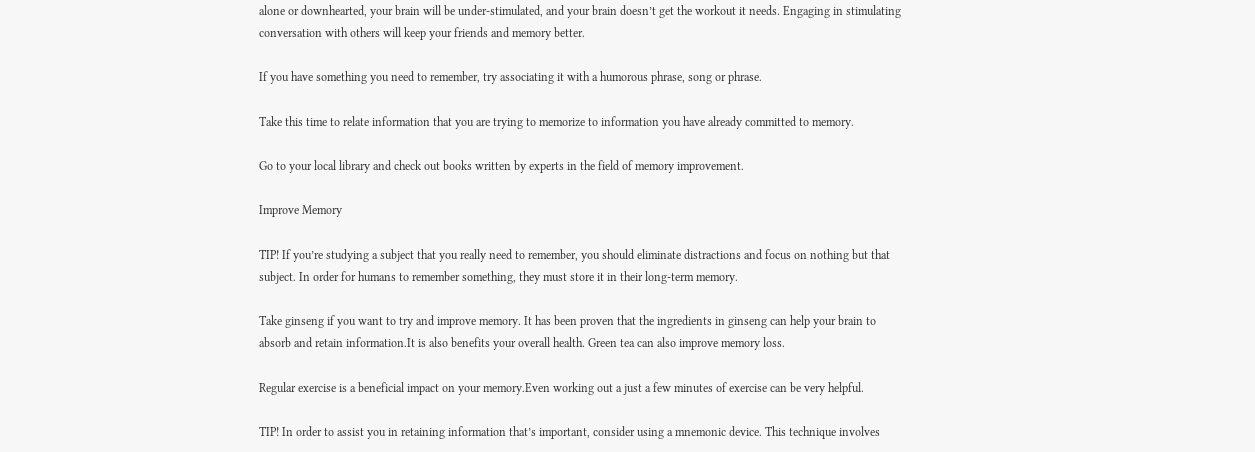alone or downhearted, your brain will be under-stimulated, and your brain doesn’t get the workout it needs. Engaging in stimulating conversation with others will keep your friends and memory better.

If you have something you need to remember, try associating it with a humorous phrase, song or phrase.

Take this time to relate information that you are trying to memorize to information you have already committed to memory.

Go to your local library and check out books written by experts in the field of memory improvement.

Improve Memory

TIP! If you’re studying a subject that you really need to remember, you should eliminate distractions and focus on nothing but that subject. In order for humans to remember something, they must store it in their long-term memory.

Take ginseng if you want to try and improve memory. It has been proven that the ingredients in ginseng can help your brain to absorb and retain information.It is also benefits your overall health. Green tea can also improve memory loss.

Regular exercise is a beneficial impact on your memory.Even working out a just a few minutes of exercise can be very helpful.

TIP! In order to assist you in retaining information that’s important, consider using a mnemonic device. This technique involves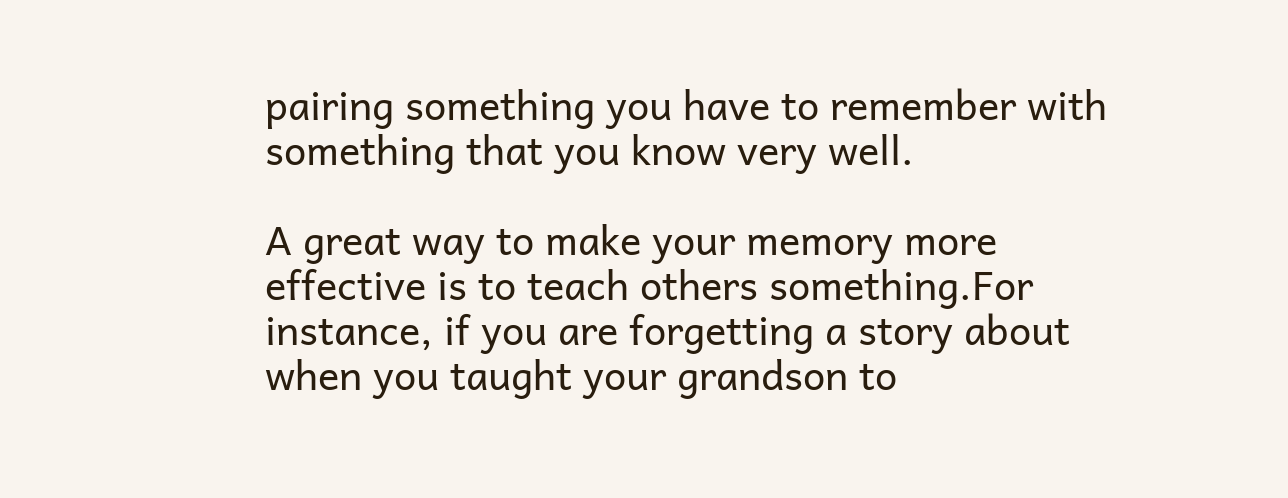pairing something you have to remember with something that you know very well.

A great way to make your memory more effective is to teach others something.For instance, if you are forgetting a story about when you taught your grandson to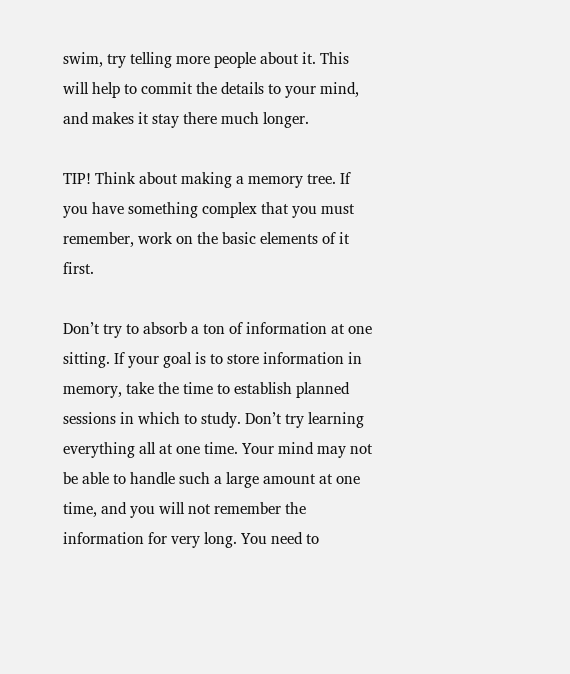swim, try telling more people about it. This will help to commit the details to your mind, and makes it stay there much longer.

TIP! Think about making a memory tree. If you have something complex that you must remember, work on the basic elements of it first.

Don’t try to absorb a ton of information at one sitting. If your goal is to store information in memory, take the time to establish planned sessions in which to study. Don’t try learning everything all at one time. Your mind may not be able to handle such a large amount at one time, and you will not remember the information for very long. You need to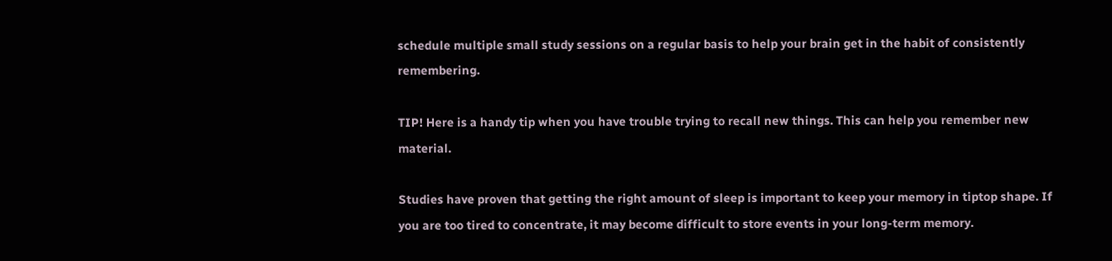schedule multiple small study sessions on a regular basis to help your brain get in the habit of consistently remembering.

TIP! Here is a handy tip when you have trouble trying to recall new things. This can help you remember new material.

Studies have proven that getting the right amount of sleep is important to keep your memory in tiptop shape. If you are too tired to concentrate, it may become difficult to store events in your long-term memory.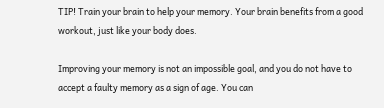TIP! Train your brain to help your memory. Your brain benefits from a good workout, just like your body does.

Improving your memory is not an impossible goal, and you do not have to accept a faulty memory as a sign of age. You can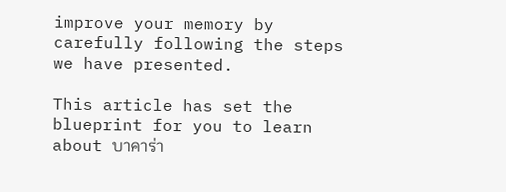improve your memory by carefully following the steps we have presented.

This article has set the blueprint for you to learn about บาคาร่า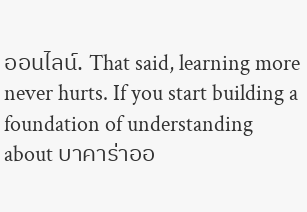ออนไลน์. That said, learning more never hurts. If you start building a foundation of understanding about บาคาร่าออ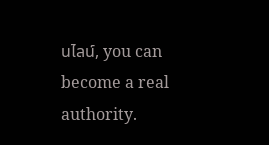นไลน์, you can become a real authority.